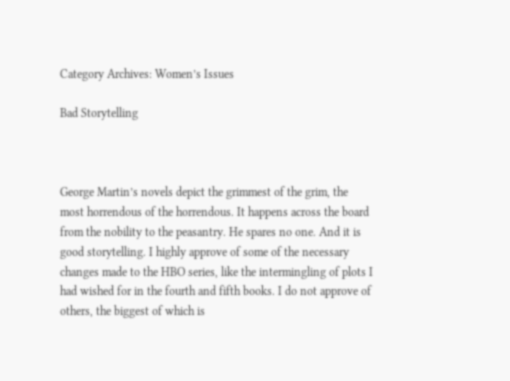Category Archives: Women’s Issues

Bad Storytelling



George Martin’s novels depict the grimmest of the grim, the most horrendous of the horrendous. It happens across the board from the nobility to the peasantry. He spares no one. And it is good storytelling. I highly approve of some of the necessary changes made to the HBO series, like the intermingling of plots I had wished for in the fourth and fifth books. I do not approve of others, the biggest of which is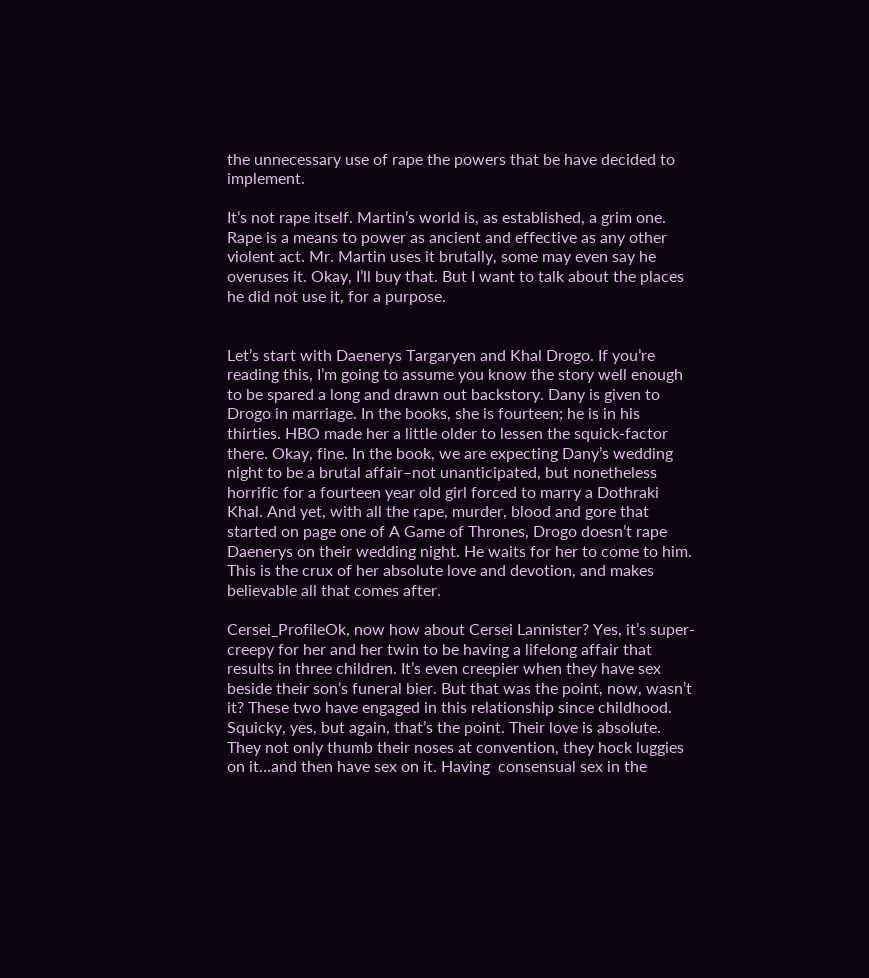the unnecessary use of rape the powers that be have decided to implement.

It’s not rape itself. Martin’s world is, as established, a grim one. Rape is a means to power as ancient and effective as any other violent act. Mr. Martin uses it brutally, some may even say he overuses it. Okay, I’ll buy that. But I want to talk about the places he did not use it, for a purpose.


Let’s start with Daenerys Targaryen and Khal Drogo. If you’re reading this, I’m going to assume you know the story well enough to be spared a long and drawn out backstory. Dany is given to Drogo in marriage. In the books, she is fourteen; he is in his thirties. HBO made her a little older to lessen the squick-factor there. Okay, fine. In the book, we are expecting Dany’s wedding night to be a brutal affair–not unanticipated, but nonetheless horrific for a fourteen year old girl forced to marry a Dothraki Khal. And yet, with all the rape, murder, blood and gore that started on page one of A Game of Thrones, Drogo doesn’t rape Daenerys on their wedding night. He waits for her to come to him. This is the crux of her absolute love and devotion, and makes believable all that comes after.

Cersei_ProfileOk, now how about Cersei Lannister? Yes, it’s super-creepy for her and her twin to be having a lifelong affair that results in three children. It’s even creepier when they have sex beside their son’s funeral bier. But that was the point, now, wasn’t it? These two have engaged in this relationship since childhood. Squicky, yes, but again, that’s the point. Their love is absolute. They not only thumb their noses at convention, they hock luggies on it…and then have sex on it. Having  consensual sex in the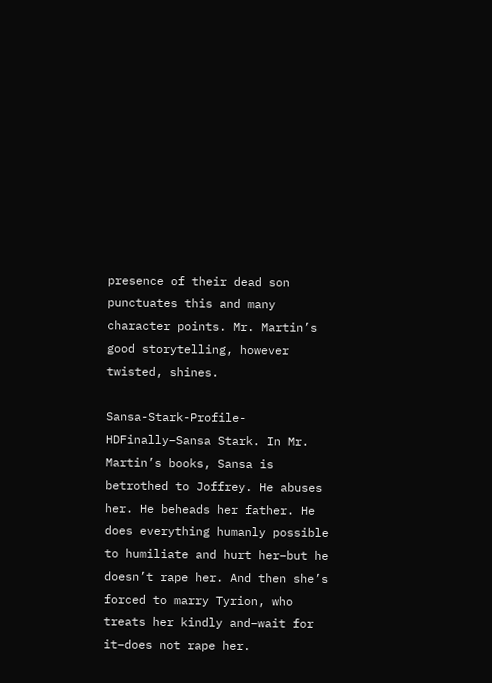presence of their dead son punctuates this and many character points. Mr. Martin’s good storytelling, however twisted, shines.

Sansa-Stark-Profile-HDFinally–Sansa Stark. In Mr. Martin’s books, Sansa is betrothed to Joffrey. He abuses her. He beheads her father. He does everything humanly possible to humiliate and hurt her–but he doesn’t rape her. And then she’s forced to marry Tyrion, who treats her kindly and–wait for it–does not rape her.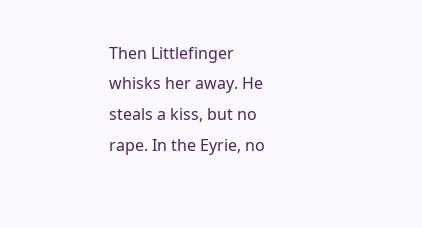Then Littlefinger whisks her away. He steals a kiss, but no rape. In the Eyrie, no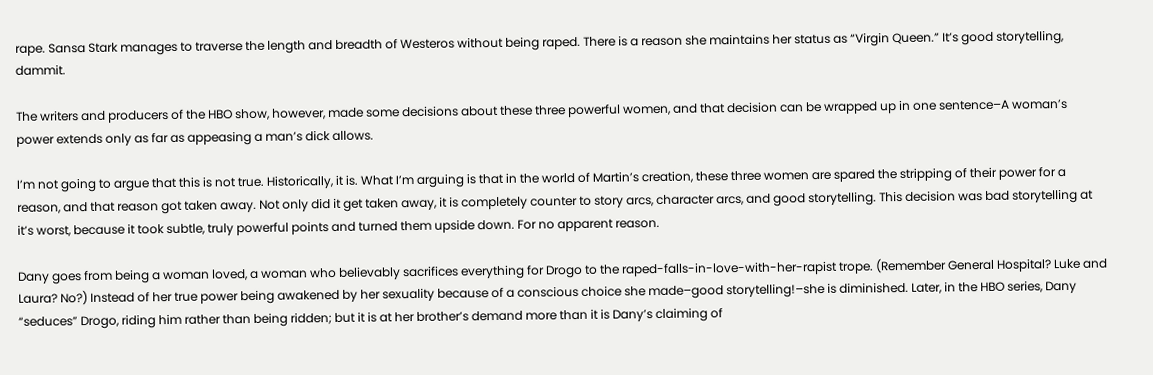rape. Sansa Stark manages to traverse the length and breadth of Westeros without being raped. There is a reason she maintains her status as “Virgin Queen.” It’s good storytelling, dammit.

The writers and producers of the HBO show, however, made some decisions about these three powerful women, and that decision can be wrapped up in one sentence–A woman’s power extends only as far as appeasing a man’s dick allows.

I’m not going to argue that this is not true. Historically, it is. What I’m arguing is that in the world of Martin’s creation, these three women are spared the stripping of their power for a reason, and that reason got taken away. Not only did it get taken away, it is completely counter to story arcs, character arcs, and good storytelling. This decision was bad storytelling at it’s worst, because it took subtle, truly powerful points and turned them upside down. For no apparent reason.

Dany goes from being a woman loved, a woman who believably sacrifices everything for Drogo to the raped-falls-in-love-with-her-rapist trope. (Remember General Hospital? Luke and Laura? No?) Instead of her true power being awakened by her sexuality because of a conscious choice she made–good storytelling!–she is diminished. Later, in the HBO series, Dany “seduces” Drogo, riding him rather than being ridden; but it is at her brother’s demand more than it is Dany’s claiming of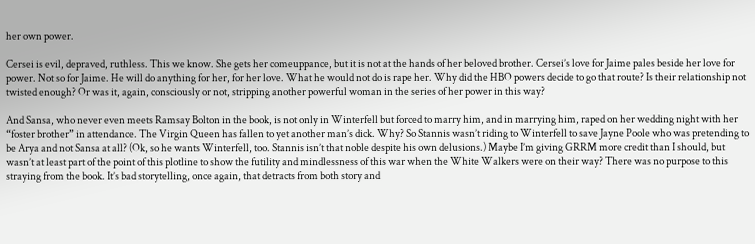her own power.

Cersei is evil, depraved, ruthless. This we know. She gets her comeuppance, but it is not at the hands of her beloved brother. Cersei’s love for Jaime pales beside her love for power. Not so for Jaime. He will do anything for her, for her love. What he would not do is rape her. Why did the HBO powers decide to go that route? Is their relationship not twisted enough? Or was it, again, consciously or not, stripping another powerful woman in the series of her power in this way?

And Sansa, who never even meets Ramsay Bolton in the book, is not only in Winterfell but forced to marry him, and in marrying him, raped on her wedding night with her “foster brother” in attendance. The Virgin Queen has fallen to yet another man’s dick. Why? So Stannis wasn’t riding to Winterfell to save Jayne Poole who was pretending to be Arya and not Sansa at all? (Ok, so he wants Winterfell, too. Stannis isn’t that noble despite his own delusions.) Maybe I’m giving GRRM more credit than I should, but wasn’t at least part of the point of this plotline to show the futility and mindlessness of this war when the White Walkers were on their way? There was no purpose to this straying from the book. It’s bad storytelling, once again, that detracts from both story and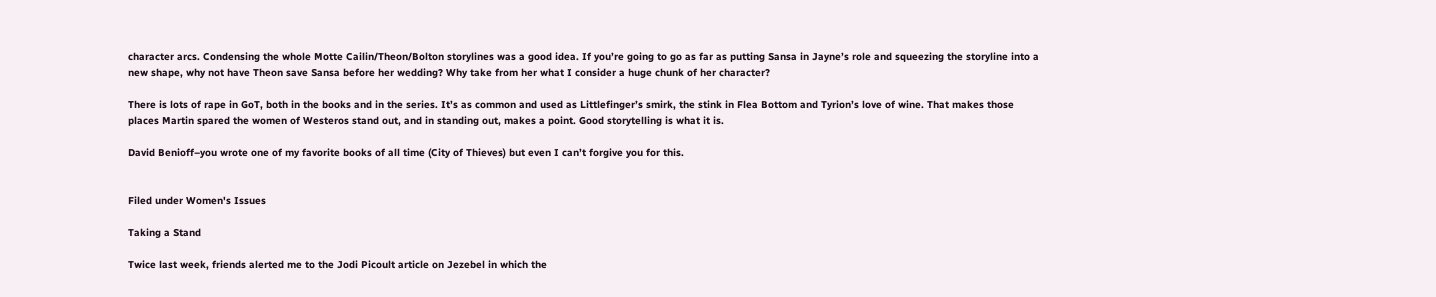character arcs. Condensing the whole Motte Cailin/Theon/Bolton storylines was a good idea. If you’re going to go as far as putting Sansa in Jayne’s role and squeezing the storyline into a new shape, why not have Theon save Sansa before her wedding? Why take from her what I consider a huge chunk of her character?

There is lots of rape in GoT, both in the books and in the series. It’s as common and used as Littlefinger’s smirk, the stink in Flea Bottom and Tyrion’s love of wine. That makes those places Martin spared the women of Westeros stand out, and in standing out, makes a point. Good storytelling is what it is.

David Benioff–you wrote one of my favorite books of all time (City of Thieves) but even I can’t forgive you for this.


Filed under Women's Issues

Taking a Stand

Twice last week, friends alerted me to the Jodi Picoult article on Jezebel in which the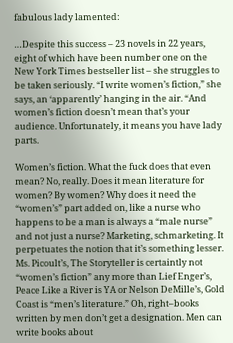fabulous lady lamented:

…Despite this success – 23 novels in 22 years, eight of which have been number one on the New York Times bestseller list – she struggles to be taken seriously. “I write women’s fiction,” she says, an ‘apparently’ hanging in the air. “And women’s fiction doesn’t mean that’s your audience. Unfortunately, it means you have lady parts.

Women’s fiction. What the fuck does that even mean? No, really. Does it mean literature for women? By women? Why does it need the “women’s” part added on, like a nurse who happens to be a man is always a “male nurse” and not just a nurse? Marketing, schmarketing. It perpetuates the notion that it’s something lesser. Ms. Picoult’s, The Storyteller is certaintly not “women’s fiction” any more than Lief Enger’s, Peace Like a River is YA or Nelson DeMille’s, Gold Coast is “men’s literature.” Oh, right–books written by men don’t get a designation. Men can write books about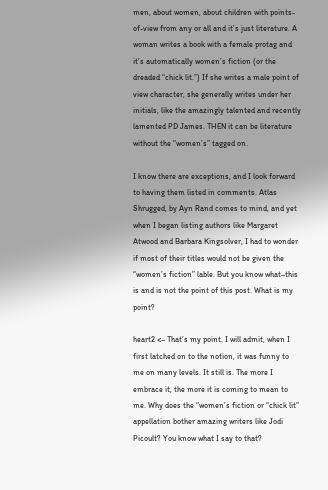men, about women, about children with points-of-view from any or all and it’s just literature. A woman writes a book with a female protag and it’s automatically women’s fiction (or the dreaded “chick lit.”) If she writes a male point of view character, she generally writes under her initials, like the amazingly talented and recently lamented PD James. THEN it can be literature without the “women’s” tagged on.

I know there are exceptions, and I look forward to having them listed in comments. Atlas Shrugged, by Ayn Rand comes to mind, and yet when I began listing authors like Margaret Atwood and Barbara Kingsolver, I had to wonder if most of their titles would not be given the “women’s fiction” lable. But you know what–this is and is not the point of this post. What is my point?

heart2 <– That’s my point. I will admit, when I first latched on to the notion, it was funny to me on many levels. It still is. The more I embrace it, the more it is coming to mean to me. Why does the “women’s fiction or “chick lit” appellation bother amazing writers like Jodi Picoult? You know what I say to that?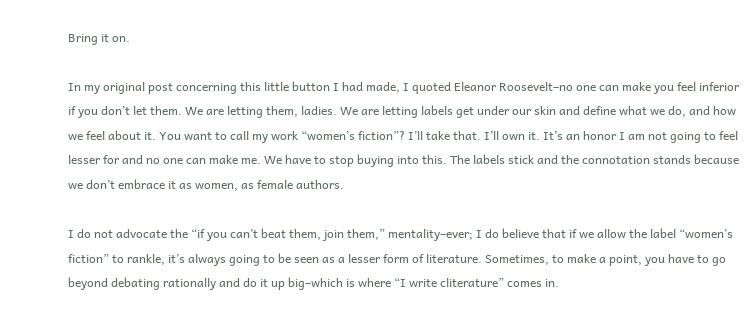Bring it on.

In my original post concerning this little button I had made, I quoted Eleanor Roosevelt–no one can make you feel inferior if you don’t let them. We are letting them, ladies. We are letting labels get under our skin and define what we do, and how we feel about it. You want to call my work “women’s fiction”? I’ll take that. I’ll own it. It’s an honor I am not going to feel lesser for and no one can make me. We have to stop buying into this. The labels stick and the connotation stands because we don’t embrace it as women, as female authors.

I do not advocate the “if you can’t beat them, join them,” mentality–ever; I do believe that if we allow the label “women’s fiction” to rankle, it’s always going to be seen as a lesser form of literature. Sometimes, to make a point, you have to go beyond debating rationally and do it up big–which is where “I write cliterature” comes in.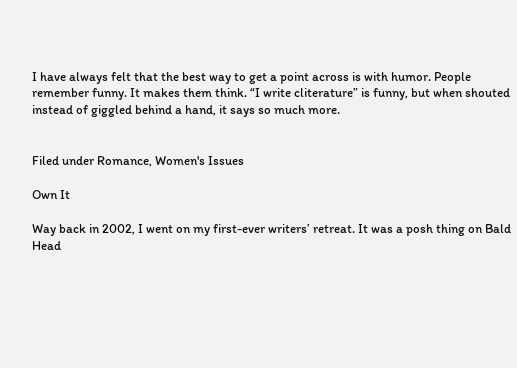I have always felt that the best way to get a point across is with humor. People remember funny. It makes them think. “I write cliterature” is funny, but when shouted instead of giggled behind a hand, it says so much more.


Filed under Romance, Women's Issues

Own It

Way back in 2002, I went on my first-ever writers’ retreat. It was a posh thing on Bald Head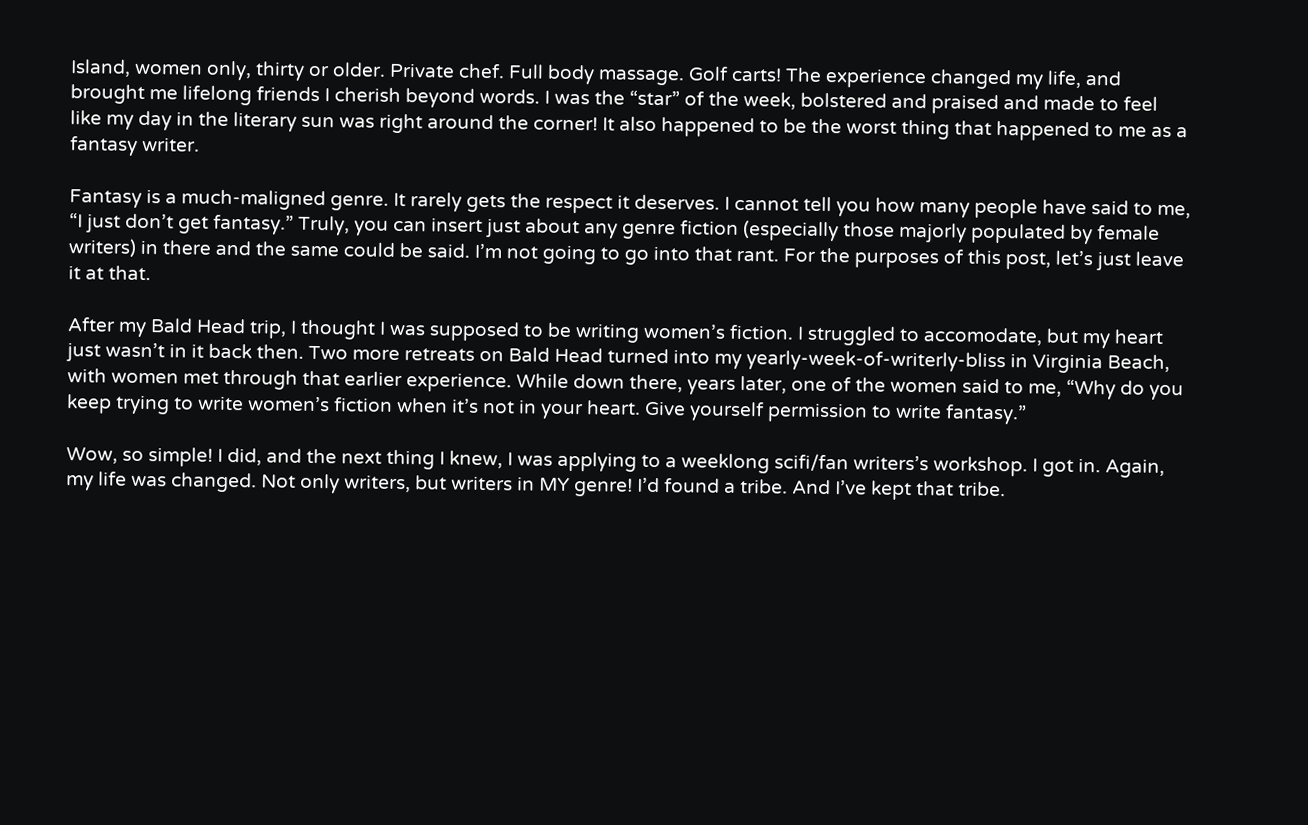Island, women only, thirty or older. Private chef. Full body massage. Golf carts! The experience changed my life, and brought me lifelong friends I cherish beyond words. I was the “star” of the week, bolstered and praised and made to feel like my day in the literary sun was right around the corner! It also happened to be the worst thing that happened to me as a fantasy writer.

Fantasy is a much-maligned genre. It rarely gets the respect it deserves. I cannot tell you how many people have said to me, “I just don’t get fantasy.” Truly, you can insert just about any genre fiction (especially those majorly populated by female writers) in there and the same could be said. I’m not going to go into that rant. For the purposes of this post, let’s just leave it at that.

After my Bald Head trip, I thought I was supposed to be writing women’s fiction. I struggled to accomodate, but my heart just wasn’t in it back then. Two more retreats on Bald Head turned into my yearly-week-of-writerly-bliss in Virginia Beach, with women met through that earlier experience. While down there, years later, one of the women said to me, “Why do you keep trying to write women’s fiction when it’s not in your heart. Give yourself permission to write fantasy.”

Wow, so simple! I did, and the next thing I knew, I was applying to a weeklong scifi/fan writers’s workshop. I got in. Again, my life was changed. Not only writers, but writers in MY genre! I’d found a tribe. And I’ve kept that tribe.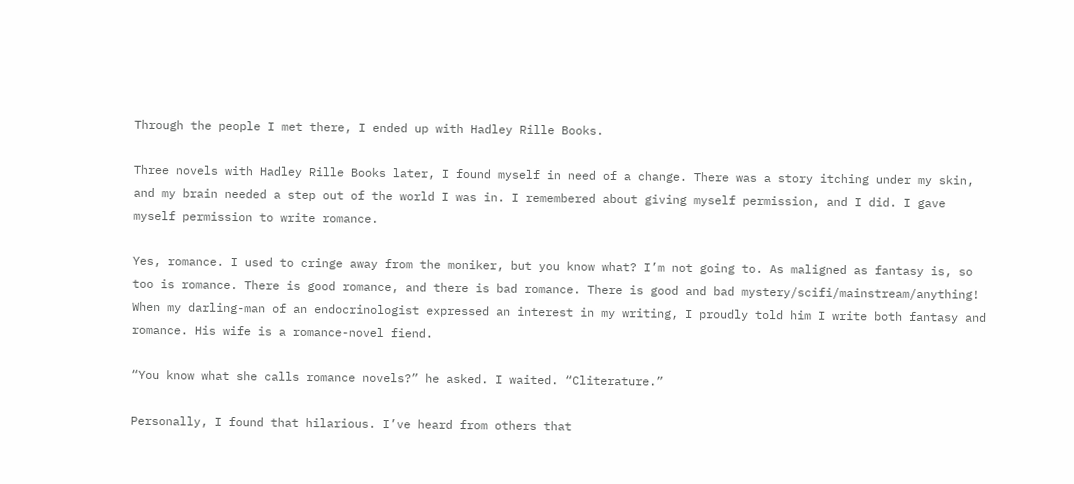Through the people I met there, I ended up with Hadley Rille Books.

Three novels with Hadley Rille Books later, I found myself in need of a change. There was a story itching under my skin, and my brain needed a step out of the world I was in. I remembered about giving myself permission, and I did. I gave myself permission to write romance.

Yes, romance. I used to cringe away from the moniker, but you know what? I’m not going to. As maligned as fantasy is, so too is romance. There is good romance, and there is bad romance. There is good and bad mystery/scifi/mainstream/anything! When my darling-man of an endocrinologist expressed an interest in my writing, I proudly told him I write both fantasy and romance. His wife is a romance-novel fiend.

“You know what she calls romance novels?” he asked. I waited. “Cliterature.”

Personally, I found that hilarious. I’ve heard from others that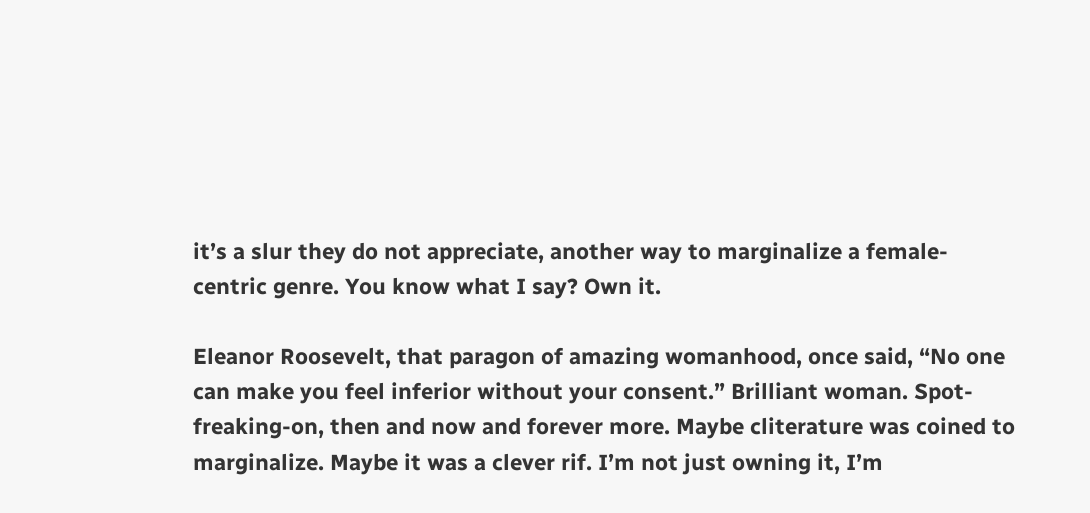it’s a slur they do not appreciate, another way to marginalize a female-centric genre. You know what I say? Own it.

Eleanor Roosevelt, that paragon of amazing womanhood, once said, “No one can make you feel inferior without your consent.” Brilliant woman. Spot-freaking-on, then and now and forever more. Maybe cliterature was coined to marginalize. Maybe it was a clever rif. I’m not just owning it, I’m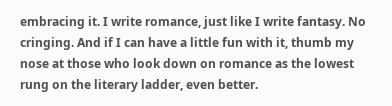embracing it. I write romance, just like I write fantasy. No cringing. And if I can have a little fun with it, thumb my nose at those who look down on romance as the lowest rung on the literary ladder, even better.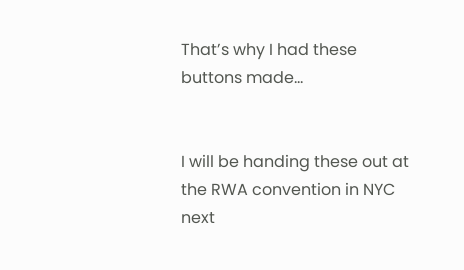That’s why I had these buttons made…


I will be handing these out at the RWA convention in NYC next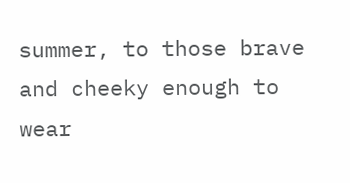summer, to those brave and cheeky enough to wear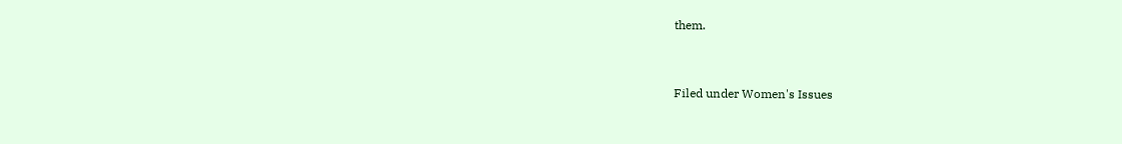them.


Filed under Women's Issues